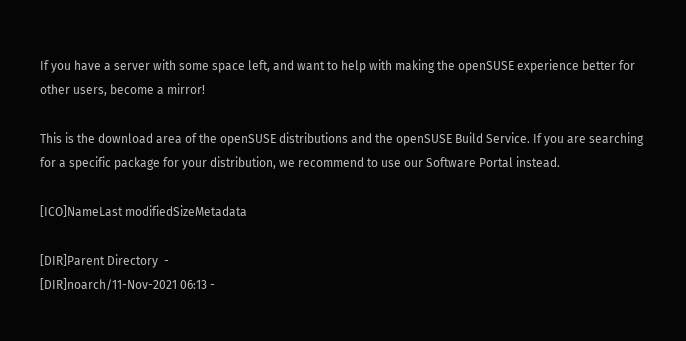If you have a server with some space left, and want to help with making the openSUSE experience better for other users, become a mirror!

This is the download area of the openSUSE distributions and the openSUSE Build Service. If you are searching for a specific package for your distribution, we recommend to use our Software Portal instead.

[ICO]NameLast modifiedSizeMetadata

[DIR]Parent Directory  -
[DIR]noarch/11-Nov-2021 06:13 -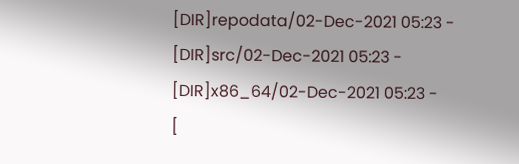[DIR]repodata/02-Dec-2021 05:23 -
[DIR]src/02-Dec-2021 05:23 -
[DIR]x86_64/02-Dec-2021 05:23 -
[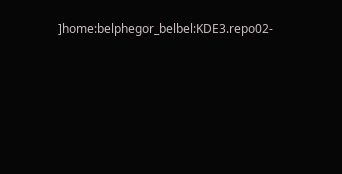]home:belphegor_belbel:KDE3.repo02-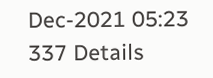Dec-2021 05:23 337 Details